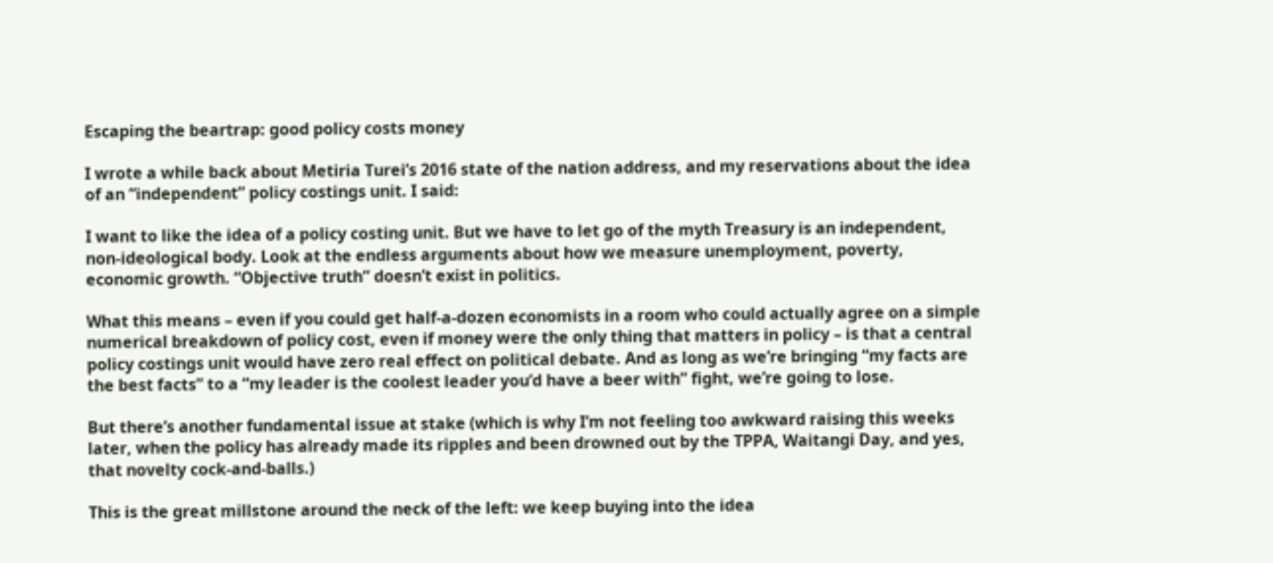Escaping the beartrap: good policy costs money

I wrote a while back about Metiria Turei’s 2016 state of the nation address, and my reservations about the idea of an “independent” policy costings unit. I said:

I want to like the idea of a policy costing unit. But we have to let go of the myth Treasury is an independent, non-ideological body. Look at the endless arguments about how we measure unemployment, poverty, economic growth. “Objective truth” doesn’t exist in politics.

What this means – even if you could get half-a-dozen economists in a room who could actually agree on a simple numerical breakdown of policy cost, even if money were the only thing that matters in policy – is that a central policy costings unit would have zero real effect on political debate. And as long as we’re bringing “my facts are the best facts” to a “my leader is the coolest leader you’d have a beer with” fight, we’re going to lose.

But there’s another fundamental issue at stake (which is why I’m not feeling too awkward raising this weeks later, when the policy has already made its ripples and been drowned out by the TPPA, Waitangi Day, and yes, that novelty cock-and-balls.)

This is the great millstone around the neck of the left: we keep buying into the idea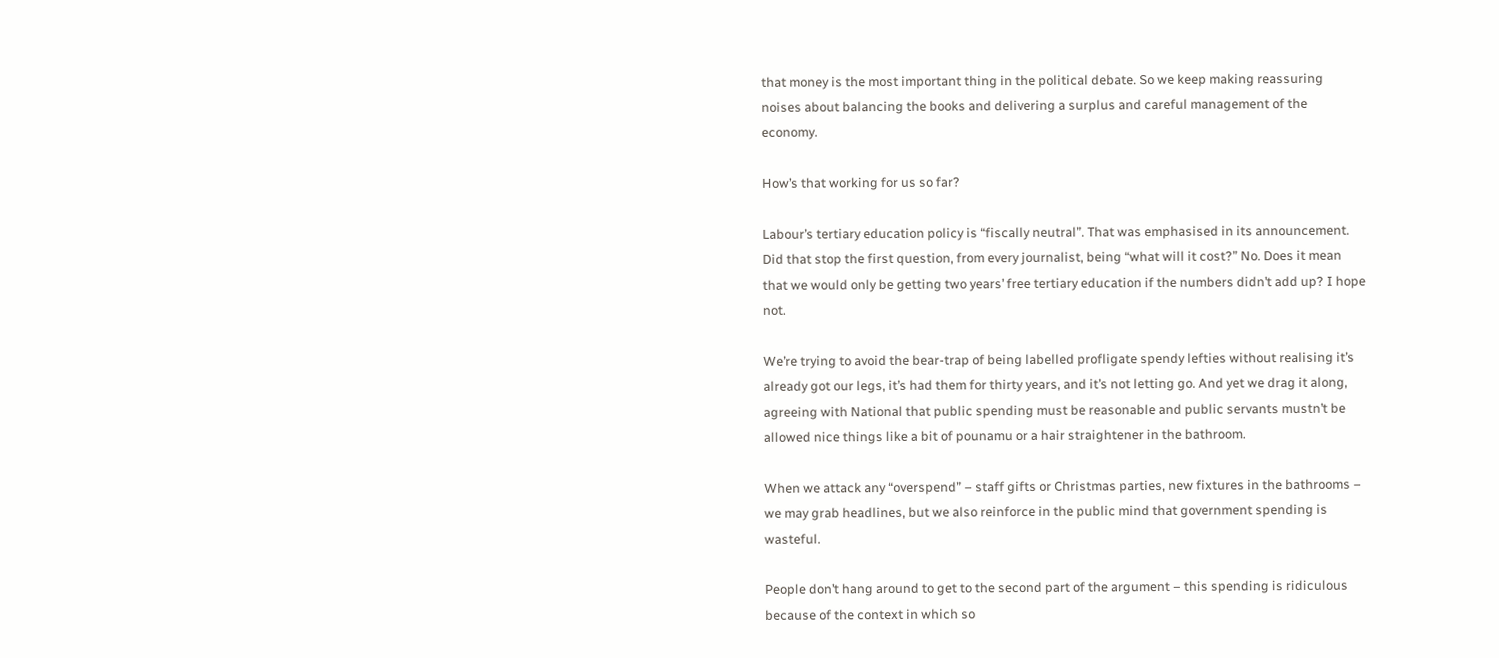that money is the most important thing in the political debate. So we keep making reassuring noises about balancing the books and delivering a surplus and careful management of the economy.

How’s that working for us so far?

Labour’s tertiary education policy is “fiscally neutral”. That was emphasised in its announcement. Did that stop the first question, from every journalist, being “what will it cost?” No. Does it mean that we would only be getting two years’ free tertiary education if the numbers didn’t add up? I hope not.

We’re trying to avoid the bear-trap of being labelled profligate spendy lefties without realising it’s already got our legs, it’s had them for thirty years, and it’s not letting go. And yet we drag it along, agreeing with National that public spending must be reasonable and public servants mustn’t be allowed nice things like a bit of pounamu or a hair straightener in the bathroom.

When we attack any “overspend” – staff gifts or Christmas parties, new fixtures in the bathrooms – we may grab headlines, but we also reinforce in the public mind that government spending is wasteful.

People don’t hang around to get to the second part of the argument – this spending is ridiculous because of the context in which so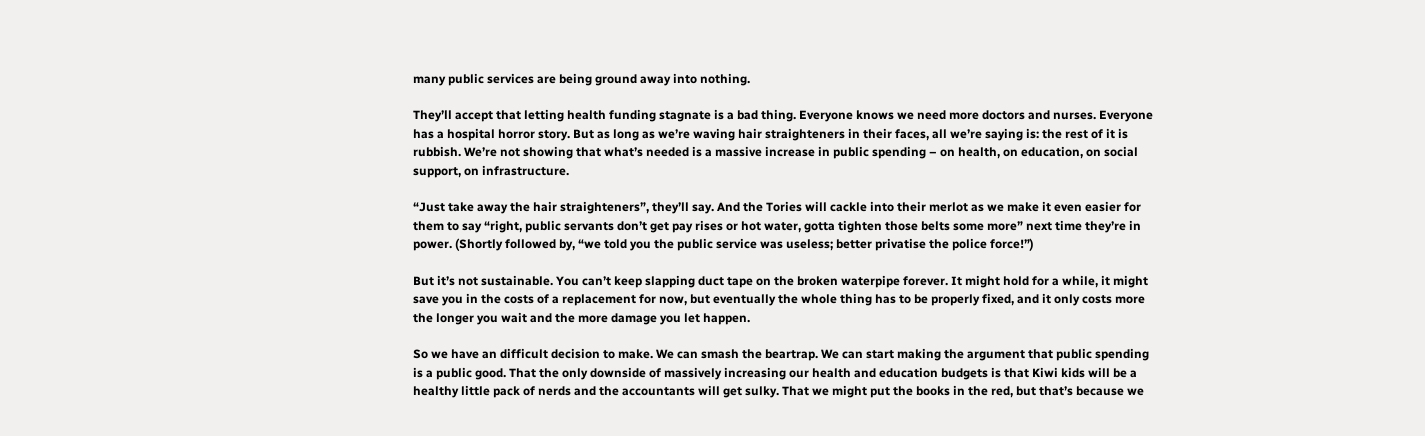many public services are being ground away into nothing.

They’ll accept that letting health funding stagnate is a bad thing. Everyone knows we need more doctors and nurses. Everyone has a hospital horror story. But as long as we’re waving hair straighteners in their faces, all we’re saying is: the rest of it is rubbish. We’re not showing that what’s needed is a massive increase in public spending – on health, on education, on social support, on infrastructure.

“Just take away the hair straighteners”, they’ll say. And the Tories will cackle into their merlot as we make it even easier for them to say “right, public servants don’t get pay rises or hot water, gotta tighten those belts some more” next time they’re in power. (Shortly followed by, “we told you the public service was useless; better privatise the police force!”)

But it’s not sustainable. You can’t keep slapping duct tape on the broken waterpipe forever. It might hold for a while, it might save you in the costs of a replacement for now, but eventually the whole thing has to be properly fixed, and it only costs more the longer you wait and the more damage you let happen.

So we have an difficult decision to make. We can smash the beartrap. We can start making the argument that public spending is a public good. That the only downside of massively increasing our health and education budgets is that Kiwi kids will be a healthy little pack of nerds and the accountants will get sulky. That we might put the books in the red, but that’s because we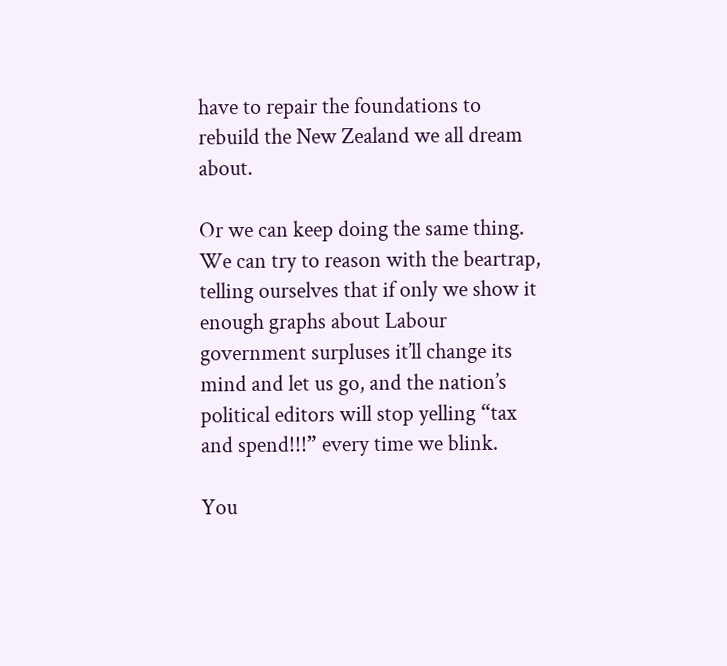have to repair the foundations to rebuild the New Zealand we all dream about.

Or we can keep doing the same thing. We can try to reason with the beartrap, telling ourselves that if only we show it enough graphs about Labour government surpluses it’ll change its mind and let us go, and the nation’s political editors will stop yelling “tax and spend!!!” every time we blink.

You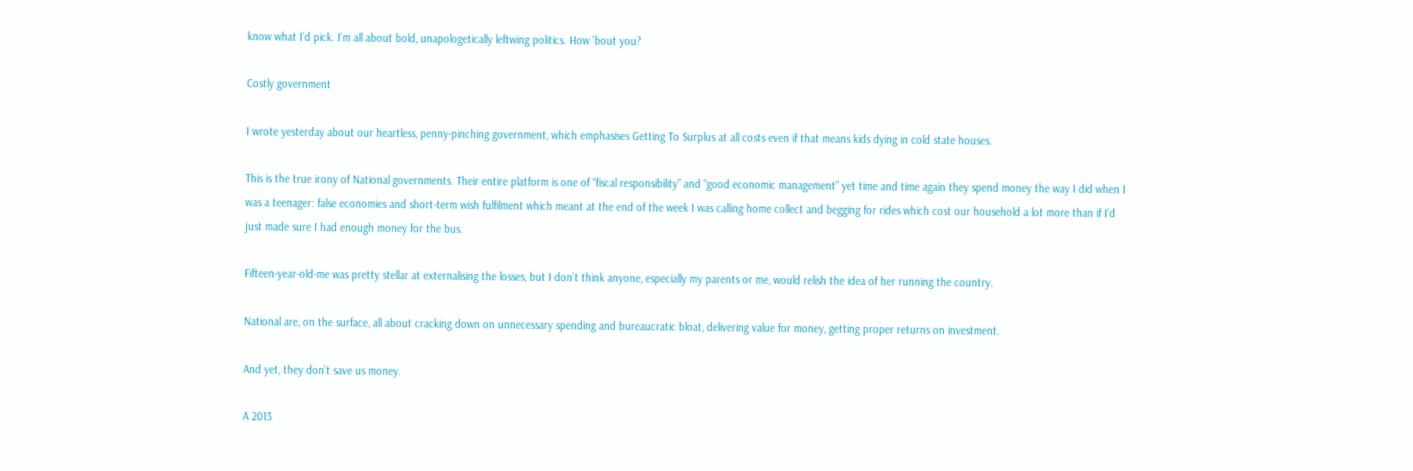know what I’d pick. I’m all about bold, unapologetically leftwing politics. How ’bout you?

Costly government

I wrote yesterday about our heartless, penny-pinching government, which emphasises Getting To Surplus at all costs even if that means kids dying in cold state houses.

This is the true irony of National governments. Their entire platform is one of “fiscal responsibility” and “good economic management” yet time and time again they spend money the way I did when I was a teenager: false economies and short-term wish fulfilment which meant at the end of the week I was calling home collect and begging for rides which cost our household a lot more than if I’d just made sure I had enough money for the bus.

Fifteen-year-old-me was pretty stellar at externalising the losses, but I don’t think anyone, especially my parents or me, would relish the idea of her running the country.

National are, on the surface, all about cracking down on unnecessary spending and bureaucratic bloat, delivering value for money, getting proper returns on investment.

And yet, they don’t save us money.

A 2013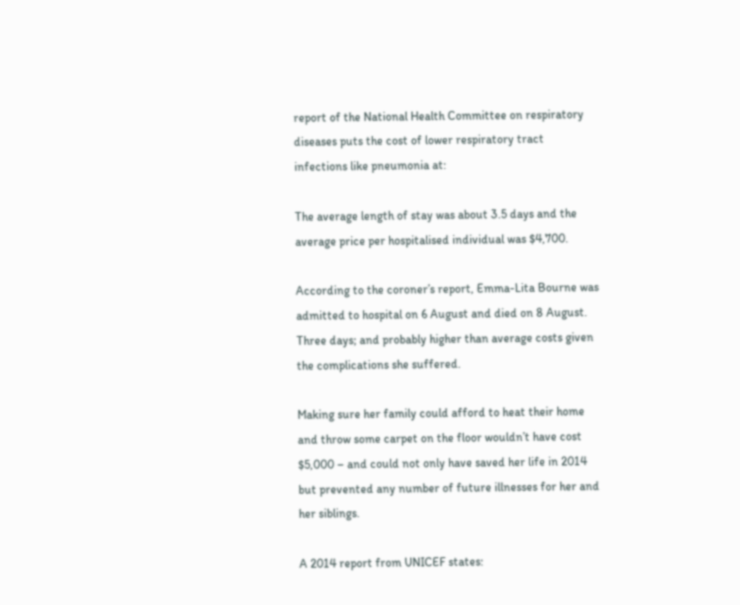report of the National Health Committee on respiratory diseases puts the cost of lower respiratory tract infections like pneumonia at:

The average length of stay was about 3.5 days and the average price per hospitalised individual was $4,700.

According to the coroner’s report, Emma-Lita Bourne was admitted to hospital on 6 August and died on 8 August. Three days; and probably higher than average costs given the complications she suffered.

Making sure her family could afford to heat their home and throw some carpet on the floor wouldn’t have cost $5,000 – and could not only have saved her life in 2014 but prevented any number of future illnesses for her and her siblings.

A 2014 report from UNICEF states: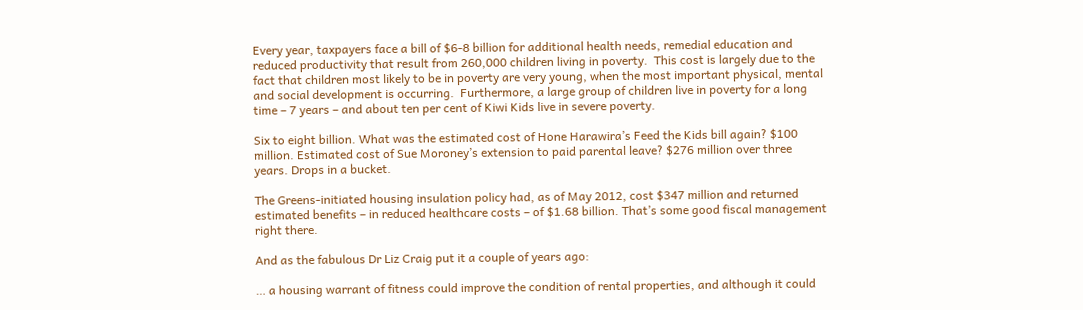Every year, taxpayers face a bill of $6-8 billion for additional health needs, remedial education and reduced productivity that result from 260,000 children living in poverty.  This cost is largely due to the fact that children most likely to be in poverty are very young, when the most important physical, mental and social development is occurring.  Furthermore, a large group of children live in poverty for a long time – 7 years – and about ten per cent of Kiwi Kids live in severe poverty.

Six to eight billion. What was the estimated cost of Hone Harawira’s Feed the Kids bill again? $100 million. Estimated cost of Sue Moroney’s extension to paid parental leave? $276 million over three years. Drops in a bucket.

The Greens-initiated housing insulation policy had, as of May 2012, cost $347 million and returned estimated benefits – in reduced healthcare costs – of $1.68 billion. That’s some good fiscal management right there.

And as the fabulous Dr Liz Craig put it a couple of years ago:

… a housing warrant of fitness could improve the condition of rental properties, and although it could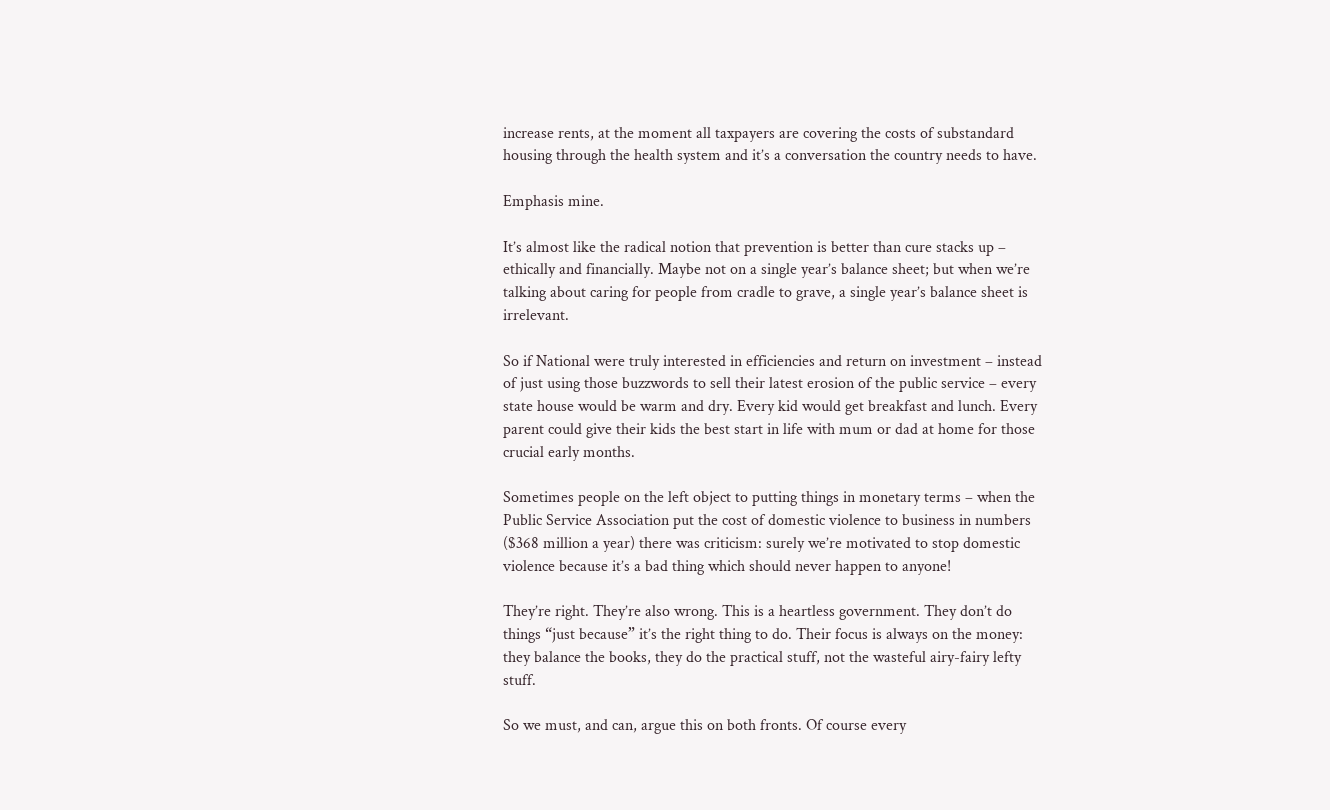increase rents, at the moment all taxpayers are covering the costs of substandard housing through the health system and it’s a conversation the country needs to have.

Emphasis mine.

It’s almost like the radical notion that prevention is better than cure stacks up – ethically and financially. Maybe not on a single year’s balance sheet; but when we’re talking about caring for people from cradle to grave, a single year’s balance sheet is irrelevant.

So if National were truly interested in efficiencies and return on investment – instead of just using those buzzwords to sell their latest erosion of the public service – every state house would be warm and dry. Every kid would get breakfast and lunch. Every parent could give their kids the best start in life with mum or dad at home for those crucial early months.

Sometimes people on the left object to putting things in monetary terms – when the Public Service Association put the cost of domestic violence to business in numbers ($368 million a year) there was criticism: surely we’re motivated to stop domestic violence because it’s a bad thing which should never happen to anyone!

They’re right. They’re also wrong. This is a heartless government. They don’t do things “just because” it’s the right thing to do. Their focus is always on the money: they balance the books, they do the practical stuff, not the wasteful airy-fairy lefty stuff.

So we must, and can, argue this on both fronts. Of course every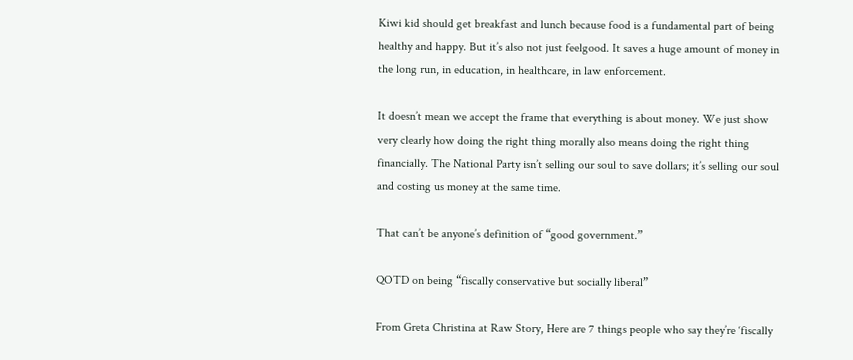Kiwi kid should get breakfast and lunch because food is a fundamental part of being healthy and happy. But it’s also not just feelgood. It saves a huge amount of money in the long run, in education, in healthcare, in law enforcement.

It doesn’t mean we accept the frame that everything is about money. We just show very clearly how doing the right thing morally also means doing the right thing financially. The National Party isn’t selling our soul to save dollars; it’s selling our soul and costing us money at the same time.

That can’t be anyone’s definition of “good government.”

QOTD on being “fiscally conservative but socially liberal”

From Greta Christina at Raw Story, Here are 7 things people who say they’re ‘fiscally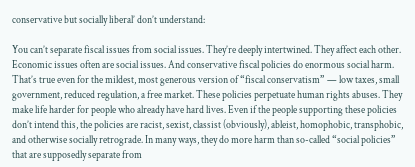conservative but socially liberal’ don’t understand:

You can’t separate fiscal issues from social issues. They’re deeply intertwined. They affect each other. Economic issues often are social issues. And conservative fiscal policies do enormous social harm. That’s true even for the mildest, most generous version of “fiscal conservatism” — low taxes, small government, reduced regulation, a free market. These policies perpetuate human rights abuses. They make life harder for people who already have hard lives. Even if the people supporting these policies don’t intend this, the policies are racist, sexist, classist (obviously), ableist, homophobic, transphobic, and otherwise socially retrograde. In many ways, they do more harm than so-called “social policies” that are supposedly separate from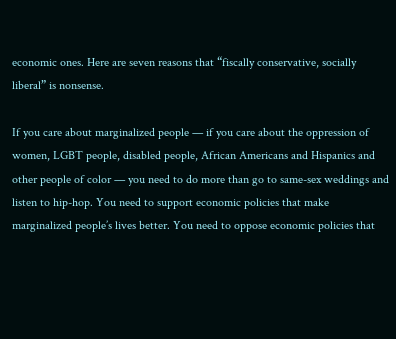economic ones. Here are seven reasons that “fiscally conservative, socially liberal” is nonsense.

If you care about marginalized people — if you care about the oppression of women, LGBT people, disabled people, African Americans and Hispanics and other people of color — you need to do more than go to same-sex weddings and listen to hip-hop. You need to support economic policies that make marginalized people’s lives better. You need to oppose economic policies that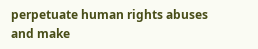perpetuate human rights abuses and make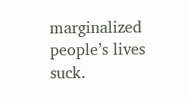marginalized people’s lives suck.